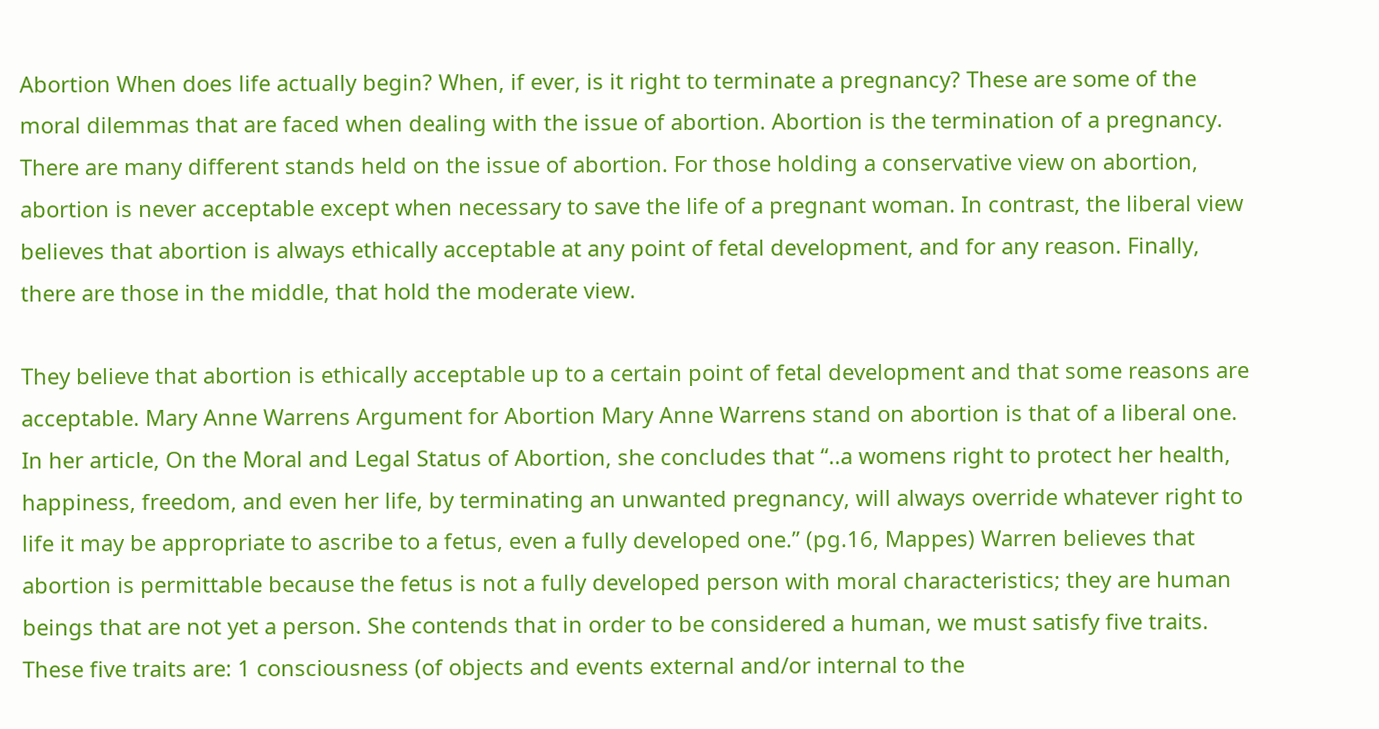Abortion When does life actually begin? When, if ever, is it right to terminate a pregnancy? These are some of the moral dilemmas that are faced when dealing with the issue of abortion. Abortion is the termination of a pregnancy. There are many different stands held on the issue of abortion. For those holding a conservative view on abortion, abortion is never acceptable except when necessary to save the life of a pregnant woman. In contrast, the liberal view believes that abortion is always ethically acceptable at any point of fetal development, and for any reason. Finally, there are those in the middle, that hold the moderate view.

They believe that abortion is ethically acceptable up to a certain point of fetal development and that some reasons are acceptable. Mary Anne Warrens Argument for Abortion Mary Anne Warrens stand on abortion is that of a liberal one. In her article, On the Moral and Legal Status of Abortion, she concludes that “..a womens right to protect her health, happiness, freedom, and even her life, by terminating an unwanted pregnancy, will always override whatever right to life it may be appropriate to ascribe to a fetus, even a fully developed one.” (pg.16, Mappes) Warren believes that abortion is permittable because the fetus is not a fully developed person with moral characteristics; they are human beings that are not yet a person. She contends that in order to be considered a human, we must satisfy five traits. These five traits are: 1 consciousness (of objects and events external and/or internal to the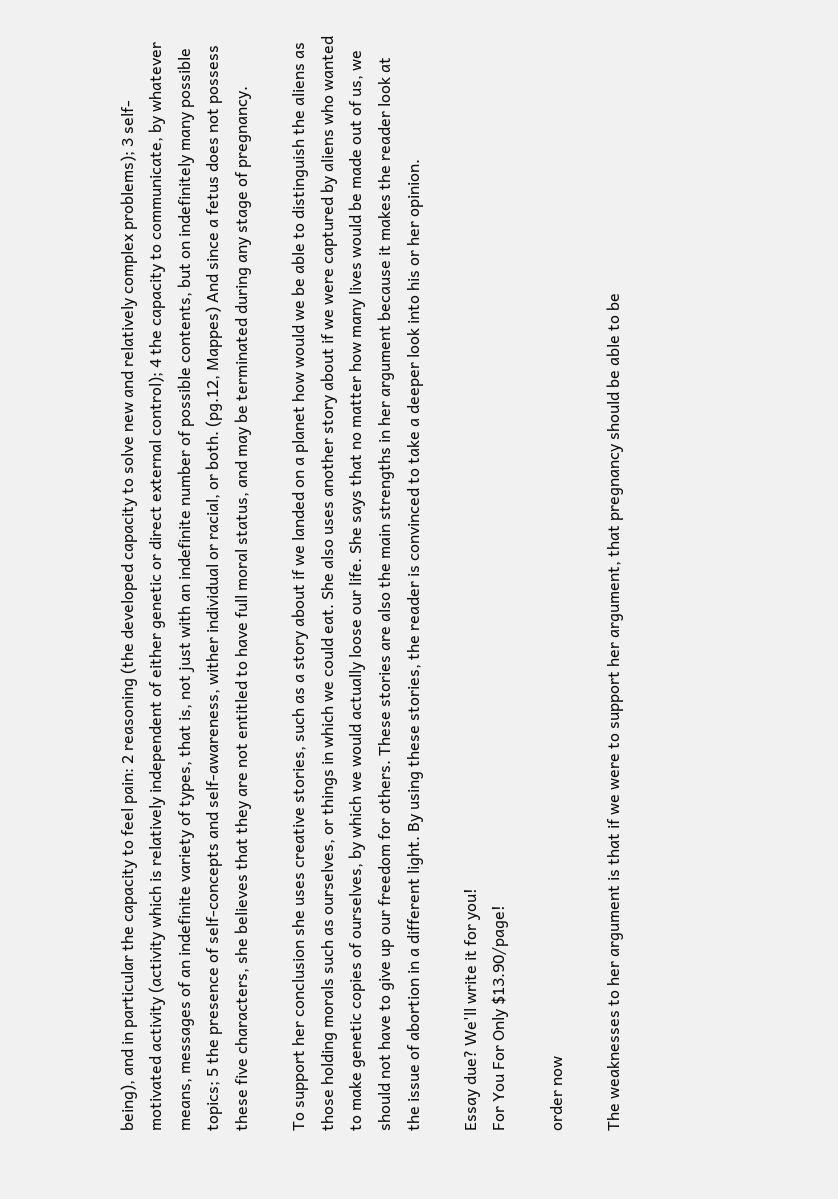being), and in particular the capacity to feel pain: 2 reasoning (the developed capacity to solve new and relatively complex problems); 3 self-motivated activity (activity which is relatively independent of either genetic or direct external control); 4 the capacity to communicate, by whatever means, messages of an indefinite variety of types, that is, not just with an indefinite number of possible contents, but on indefinitely many possible topics; 5 the presence of self-concepts and self-awareness, wither individual or racial, or both. (pg.12, Mappes) And since a fetus does not possess these five characters, she believes that they are not entitled to have full moral status, and may be terminated during any stage of pregnancy.

To support her conclusion she uses creative stories, such as a story about if we landed on a planet how would we be able to distinguish the aliens as those holding morals such as ourselves, or things in which we could eat. She also uses another story about if we were captured by aliens who wanted to make genetic copies of ourselves, by which we would actually loose our life. She says that no matter how many lives would be made out of us, we should not have to give up our freedom for others. These stories are also the main strengths in her argument because it makes the reader look at the issue of abortion in a different light. By using these stories, the reader is convinced to take a deeper look into his or her opinion.

Essay due? We'll write it for you!
For You For Only $13.90/page!

order now

The weaknesses to her argument is that if we were to support her argument, that pregnancy should be able to be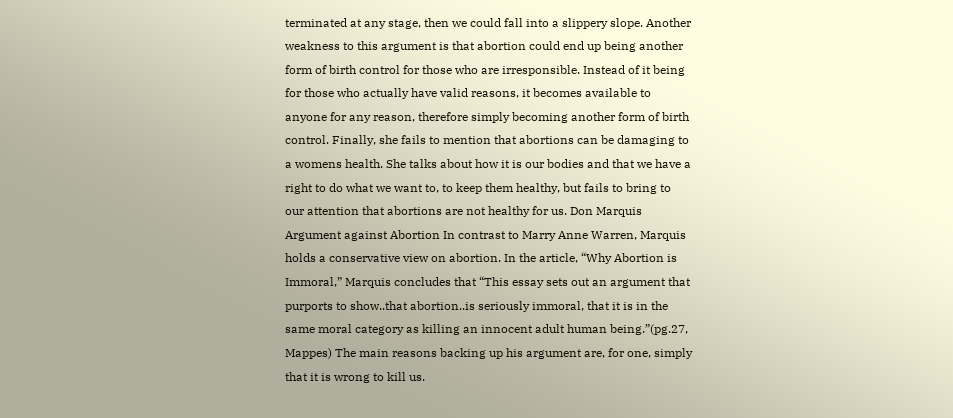terminated at any stage, then we could fall into a slippery slope. Another weakness to this argument is that abortion could end up being another form of birth control for those who are irresponsible. Instead of it being for those who actually have valid reasons, it becomes available to anyone for any reason, therefore simply becoming another form of birth control. Finally, she fails to mention that abortions can be damaging to a womens health. She talks about how it is our bodies and that we have a right to do what we want to, to keep them healthy, but fails to bring to our attention that abortions are not healthy for us. Don Marquis Argument against Abortion In contrast to Marry Anne Warren, Marquis holds a conservative view on abortion. In the article, “Why Abortion is Immoral,” Marquis concludes that “This essay sets out an argument that purports to show..that abortion..is seriously immoral, that it is in the same moral category as killing an innocent adult human being.”(pg.27, Mappes) The main reasons backing up his argument are, for one, simply that it is wrong to kill us.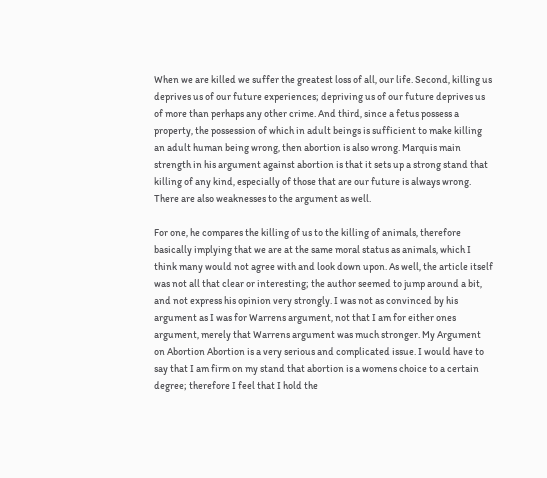When we are killed we suffer the greatest loss of all, our life. Second, killing us deprives us of our future experiences; depriving us of our future deprives us of more than perhaps any other crime. And third, since a fetus possess a property, the possession of which in adult beings is sufficient to make killing an adult human being wrong, then abortion is also wrong. Marquis main strength in his argument against abortion is that it sets up a strong stand that killing of any kind, especially of those that are our future is always wrong. There are also weaknesses to the argument as well.

For one, he compares the killing of us to the killing of animals, therefore basically implying that we are at the same moral status as animals, which I think many would not agree with and look down upon. As well, the article itself was not all that clear or interesting; the author seemed to jump around a bit, and not express his opinion very strongly. I was not as convinced by his argument as I was for Warrens argument, not that I am for either ones argument, merely that Warrens argument was much stronger. My Argument on Abortion Abortion is a very serious and complicated issue. I would have to say that I am firm on my stand that abortion is a womens choice to a certain degree; therefore I feel that I hold the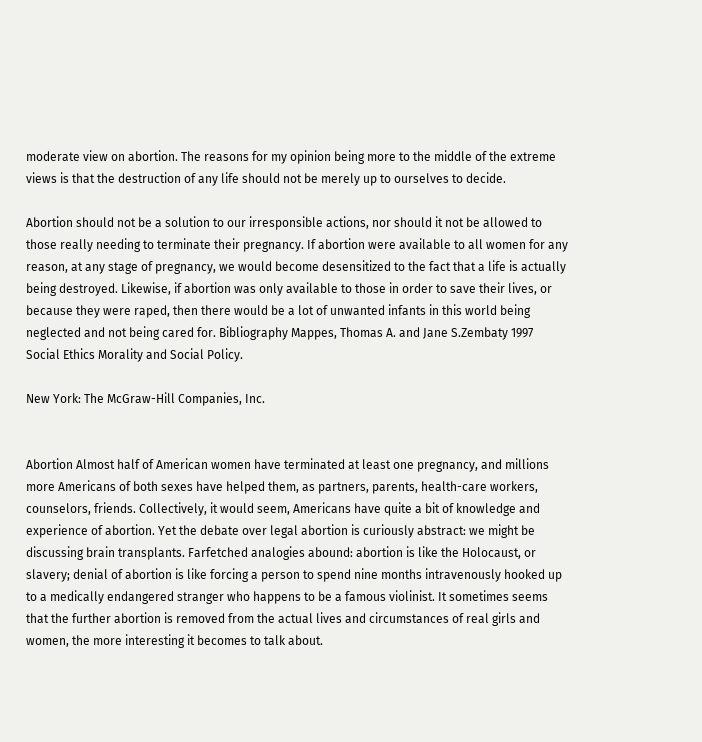moderate view on abortion. The reasons for my opinion being more to the middle of the extreme views is that the destruction of any life should not be merely up to ourselves to decide.

Abortion should not be a solution to our irresponsible actions, nor should it not be allowed to those really needing to terminate their pregnancy. If abortion were available to all women for any reason, at any stage of pregnancy, we would become desensitized to the fact that a life is actually being destroyed. Likewise, if abortion was only available to those in order to save their lives, or because they were raped, then there would be a lot of unwanted infants in this world being neglected and not being cared for. Bibliography Mappes, Thomas A. and Jane S.Zembaty 1997 Social Ethics Morality and Social Policy.

New York: The McGraw-Hill Companies, Inc.


Abortion Almost half of American women have terminated at least one pregnancy, and millions more Americans of both sexes have helped them, as partners, parents, health-care workers, counselors, friends. Collectively, it would seem, Americans have quite a bit of knowledge and experience of abortion. Yet the debate over legal abortion is curiously abstract: we might be discussing brain transplants. Farfetched analogies abound: abortion is like the Holocaust, or slavery; denial of abortion is like forcing a person to spend nine months intravenously hooked up to a medically endangered stranger who happens to be a famous violinist. It sometimes seems that the further abortion is removed from the actual lives and circumstances of real girls and women, the more interesting it becomes to talk about.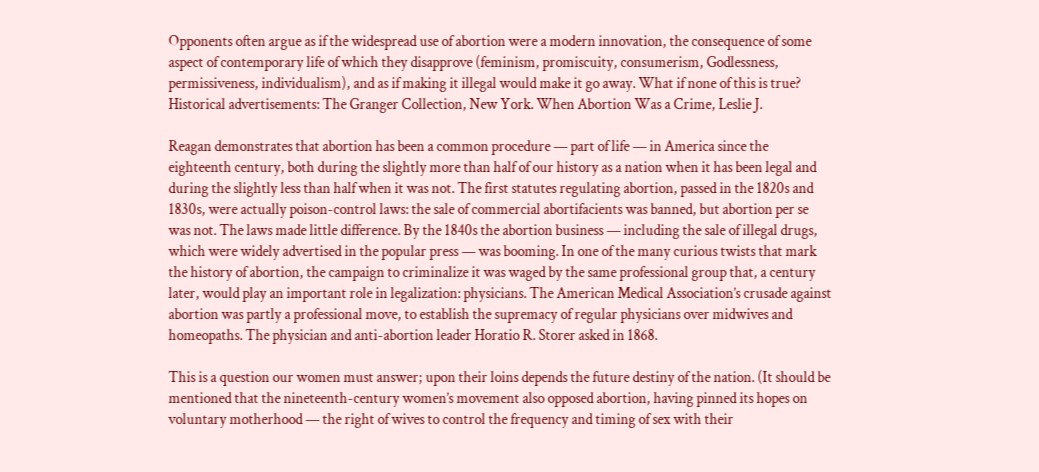Opponents often argue as if the widespread use of abortion were a modern innovation, the consequence of some aspect of contemporary life of which they disapprove (feminism, promiscuity, consumerism, Godlessness, permissiveness, individualism), and as if making it illegal would make it go away. What if none of this is true? Historical advertisements: The Granger Collection, New York. When Abortion Was a Crime, Leslie J.

Reagan demonstrates that abortion has been a common procedure — part of life — in America since the eighteenth century, both during the slightly more than half of our history as a nation when it has been legal and during the slightly less than half when it was not. The first statutes regulating abortion, passed in the 1820s and 1830s, were actually poison-control laws: the sale of commercial abortifacients was banned, but abortion per se was not. The laws made little difference. By the 1840s the abortion business — including the sale of illegal drugs, which were widely advertised in the popular press — was booming. In one of the many curious twists that mark the history of abortion, the campaign to criminalize it was waged by the same professional group that, a century later, would play an important role in legalization: physicians. The American Medical Association’s crusade against abortion was partly a professional move, to establish the supremacy of regular physicians over midwives and homeopaths. The physician and anti-abortion leader Horatio R. Storer asked in 1868.

This is a question our women must answer; upon their loins depends the future destiny of the nation. (It should be mentioned that the nineteenth-century women’s movement also opposed abortion, having pinned its hopes on voluntary motherhood — the right of wives to control the frequency and timing of sex with their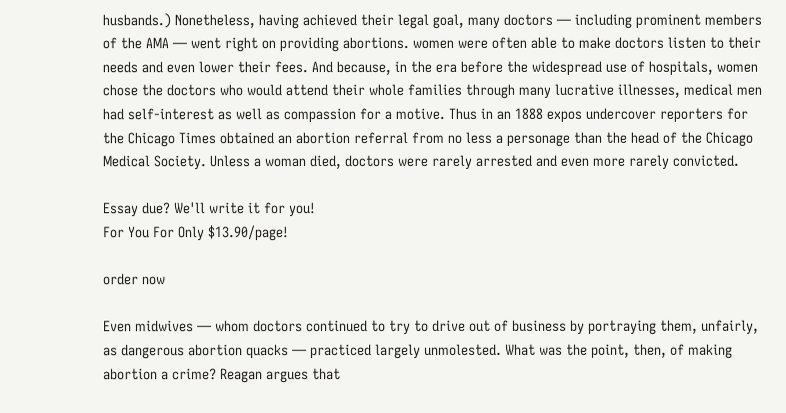husbands.) Nonetheless, having achieved their legal goal, many doctors — including prominent members of the AMA — went right on providing abortions. women were often able to make doctors listen to their needs and even lower their fees. And because, in the era before the widespread use of hospitals, women chose the doctors who would attend their whole families through many lucrative illnesses, medical men had self-interest as well as compassion for a motive. Thus in an 1888 expos undercover reporters for the Chicago Times obtained an abortion referral from no less a personage than the head of the Chicago Medical Society. Unless a woman died, doctors were rarely arrested and even more rarely convicted.

Essay due? We'll write it for you!
For You For Only $13.90/page!

order now

Even midwives — whom doctors continued to try to drive out of business by portraying them, unfairly, as dangerous abortion quacks — practiced largely unmolested. What was the point, then, of making abortion a crime? Reagan argues that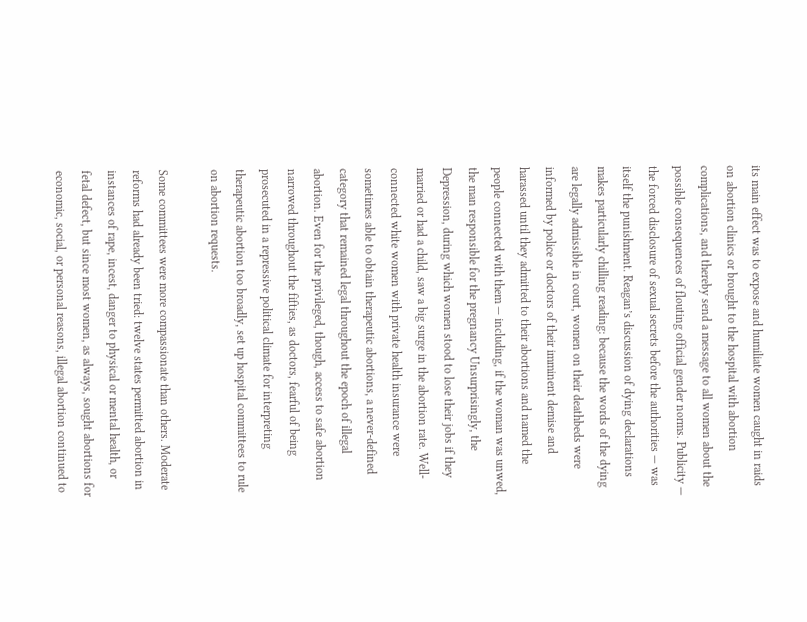its main effect was to expose and humiliate women caught in raids on abortion clinics or brought to the hospital with abortion complications, and thereby send a message to all women about the possible consequences of flouting official gender norms. Publicity — the forced disclosure of sexual secrets before the authorities — was itself the punishment. Reagan’s discussion of dying declarations makes particularly chilling reading: because the words of the dying are legally admissible in court, women on their deathbeds were informed by police or doctors of their imminent demise and harassed until they admitted to their abortions and named the people connected with them — including, if the woman was unwed, the man responsible for the pregnancy Unsurprisingly, the Depression, during which women stood to lose their jobs if they married or had a child, saw a big surge in the abortion rate. Well-connected white women with private health insurance were sometimes able to obtain therapeutic abortions, a never-defined category that remained legal throughout the epoch of illegal abortion. Even for the privileged, though, access to safe abortion narrowed throughout the fifties, as doctors, fearful of being prosecuted in a repressive political climate for interpreting therapeutic abortion too broadly, set up hospital committees to rule on abortion requests.

Some committees were more compassionate than others. Moderate reforms had already been tried: twelve states permitted abortion in instances of rape, incest, danger to physical or mental health, or fetal defect, but since most women, as always, sought abortions for economic, social, or personal reasons, illegal abortion continued to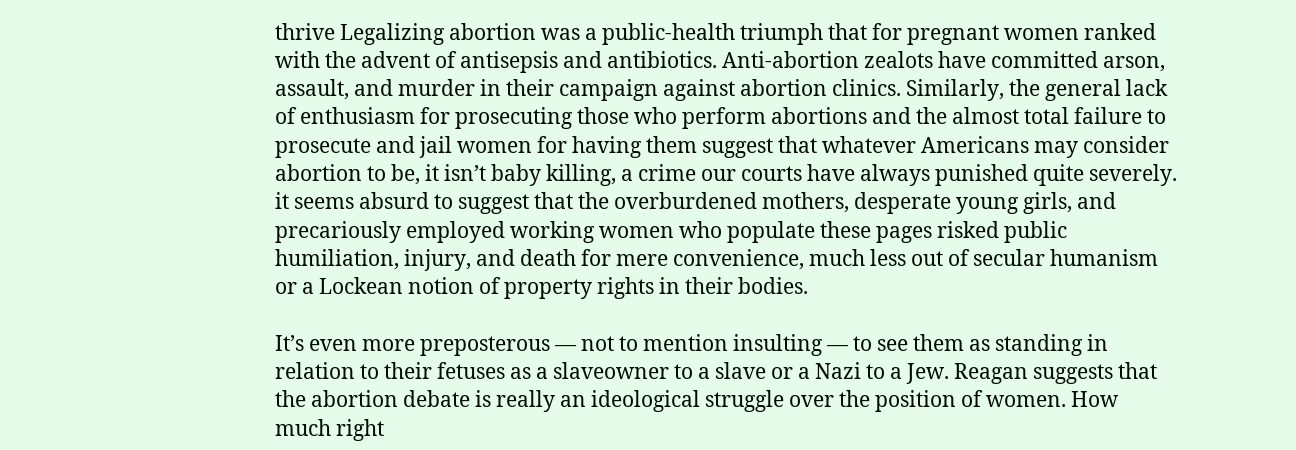thrive Legalizing abortion was a public-health triumph that for pregnant women ranked with the advent of antisepsis and antibiotics. Anti-abortion zealots have committed arson, assault, and murder in their campaign against abortion clinics. Similarly, the general lack of enthusiasm for prosecuting those who perform abortions and the almost total failure to prosecute and jail women for having them suggest that whatever Americans may consider abortion to be, it isn’t baby killing, a crime our courts have always punished quite severely. it seems absurd to suggest that the overburdened mothers, desperate young girls, and precariously employed working women who populate these pages risked public humiliation, injury, and death for mere convenience, much less out of secular humanism or a Lockean notion of property rights in their bodies.

It’s even more preposterous — not to mention insulting — to see them as standing in relation to their fetuses as a slaveowner to a slave or a Nazi to a Jew. Reagan suggests that the abortion debate is really an ideological struggle over the position of women. How much right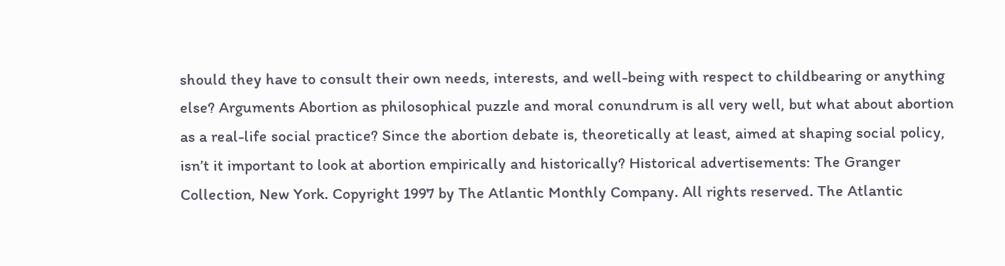should they have to consult their own needs, interests, and well-being with respect to childbearing or anything else? Arguments Abortion as philosophical puzzle and moral conundrum is all very well, but what about abortion as a real-life social practice? Since the abortion debate is, theoretically at least, aimed at shaping social policy, isn’t it important to look at abortion empirically and historically? Historical advertisements: The Granger Collection, New York. Copyright 1997 by The Atlantic Monthly Company. All rights reserved. The Atlantic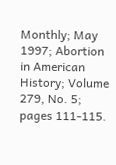Monthly; May 1997; Abortion in American History; Volume 279, No. 5; pages 111-115.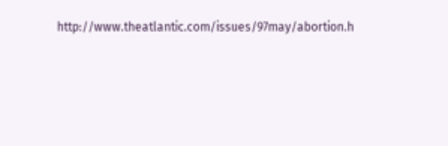http://www.theatlantic.com/issues/97may/abortion.h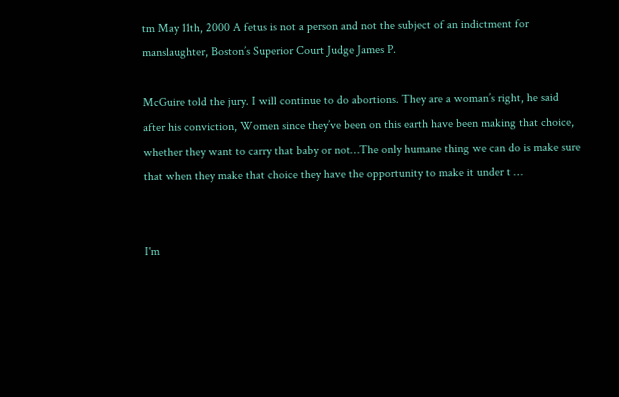tm May 11th, 2000 A fetus is not a person and not the subject of an indictment for manslaughter, Boston’s Superior Court Judge James P.

McGuire told the jury. I will continue to do abortions. They are a woman’s right, he said after his conviction, Women since they’ve been on this earth have been making that choice, whether they want to carry that baby or not…The only humane thing we can do is make sure that when they make that choice they have the opportunity to make it under t …


I'm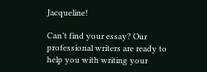Jacqueline!

Can’t find your essay? Our professional writers are ready to help you with writing your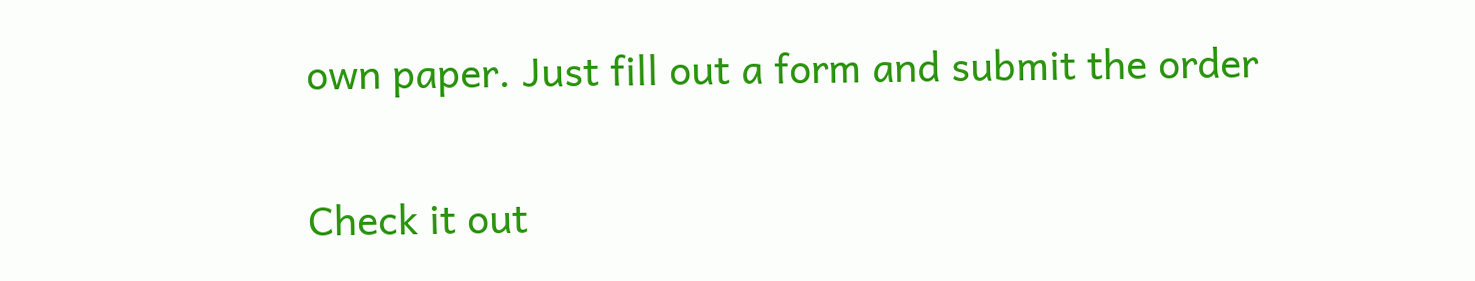own paper. Just fill out a form and submit the order

Check it out